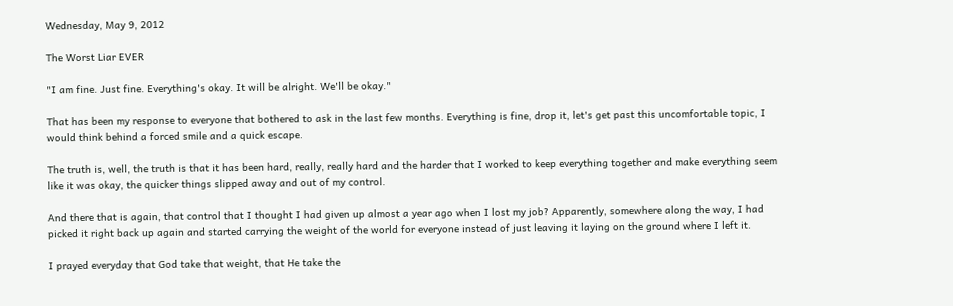Wednesday, May 9, 2012

The Worst Liar EVER

"I am fine. Just fine. Everything's okay. It will be alright. We'll be okay."

That has been my response to everyone that bothered to ask in the last few months. Everything is fine, drop it, let's get past this uncomfortable topic, I would think behind a forced smile and a quick escape.

The truth is, well, the truth is that it has been hard, really, really hard and the harder that I worked to keep everything together and make everything seem like it was okay, the quicker things slipped away and out of my control.

And there that is again, that control that I thought I had given up almost a year ago when I lost my job? Apparently, somewhere along the way, I had picked it right back up again and started carrying the weight of the world for everyone instead of just leaving it laying on the ground where I left it.

I prayed everyday that God take that weight, that He take the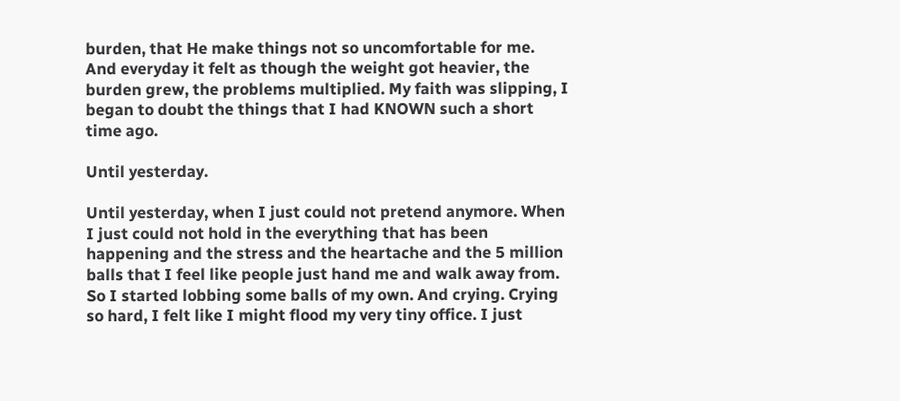burden, that He make things not so uncomfortable for me. And everyday it felt as though the weight got heavier, the burden grew, the problems multiplied. My faith was slipping, I began to doubt the things that I had KNOWN such a short time ago.

Until yesterday.

Until yesterday, when I just could not pretend anymore. When I just could not hold in the everything that has been happening and the stress and the heartache and the 5 million balls that I feel like people just hand me and walk away from. So I started lobbing some balls of my own. And crying. Crying so hard, I felt like I might flood my very tiny office. I just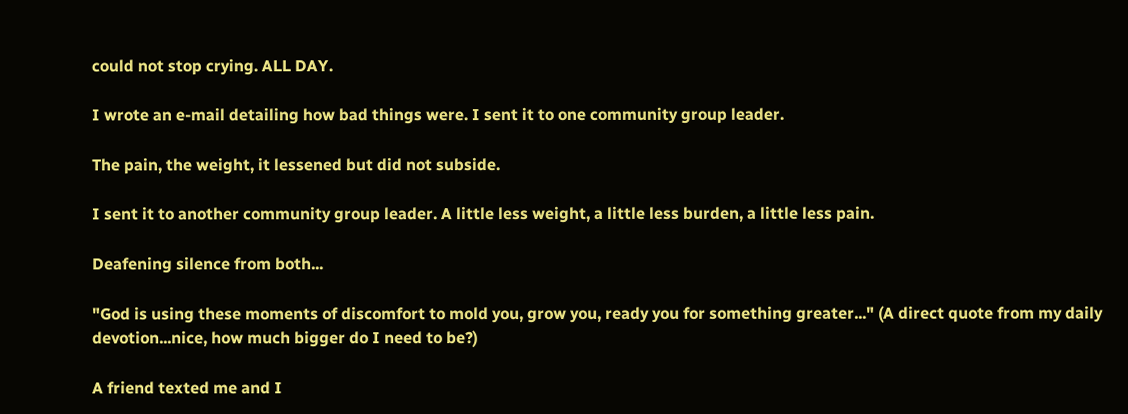could not stop crying. ALL DAY.

I wrote an e-mail detailing how bad things were. I sent it to one community group leader.

The pain, the weight, it lessened but did not subside.

I sent it to another community group leader. A little less weight, a little less burden, a little less pain.

Deafening silence from both...

"God is using these moments of discomfort to mold you, grow you, ready you for something greater..." (A direct quote from my daily devotion...nice, how much bigger do I need to be?)

A friend texted me and I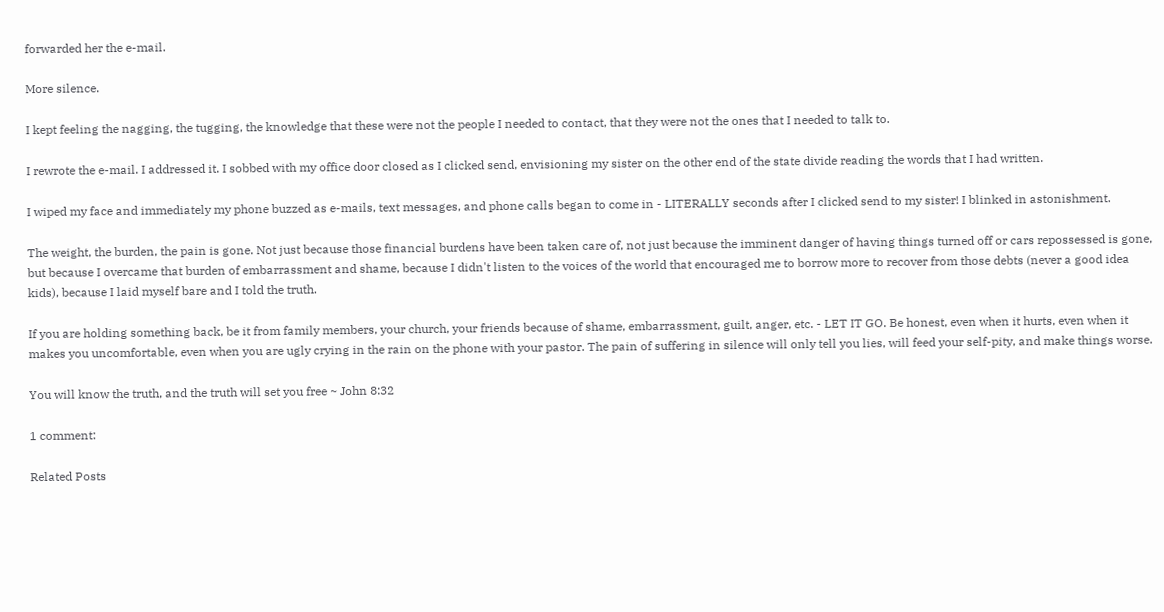forwarded her the e-mail.

More silence.

I kept feeling the nagging, the tugging, the knowledge that these were not the people I needed to contact, that they were not the ones that I needed to talk to.

I rewrote the e-mail. I addressed it. I sobbed with my office door closed as I clicked send, envisioning my sister on the other end of the state divide reading the words that I had written.

I wiped my face and immediately my phone buzzed as e-mails, text messages, and phone calls began to come in - LITERALLY seconds after I clicked send to my sister! I blinked in astonishment.

The weight, the burden, the pain is gone. Not just because those financial burdens have been taken care of, not just because the imminent danger of having things turned off or cars repossessed is gone, but because I overcame that burden of embarrassment and shame, because I didn't listen to the voices of the world that encouraged me to borrow more to recover from those debts (never a good idea kids), because I laid myself bare and I told the truth.

If you are holding something back, be it from family members, your church, your friends because of shame, embarrassment, guilt, anger, etc. - LET IT GO. Be honest, even when it hurts, even when it makes you uncomfortable, even when you are ugly crying in the rain on the phone with your pastor. The pain of suffering in silence will only tell you lies, will feed your self-pity, and make things worse.

You will know the truth, and the truth will set you free ~ John 8:32

1 comment:

Related Posts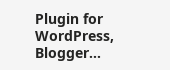Plugin for WordPress, Blogger...